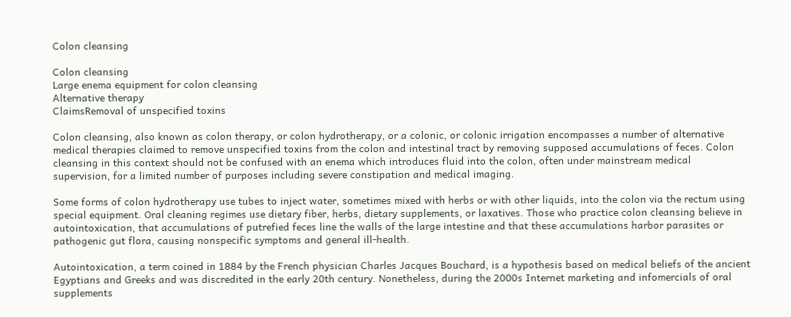Colon cleansing

Colon cleansing
Large enema equipment for colon cleansing
Alternative therapy
ClaimsRemoval of unspecified toxins

Colon cleansing, also known as colon therapy, or colon hydrotherapy, or a colonic, or colonic irrigation encompasses a number of alternative medical therapies claimed to remove unspecified toxins from the colon and intestinal tract by removing supposed accumulations of feces. Colon cleansing in this context should not be confused with an enema which introduces fluid into the colon, often under mainstream medical supervision, for a limited number of purposes including severe constipation and medical imaging.

Some forms of colon hydrotherapy use tubes to inject water, sometimes mixed with herbs or with other liquids, into the colon via the rectum using special equipment. Oral cleaning regimes use dietary fiber, herbs, dietary supplements, or laxatives. Those who practice colon cleansing believe in autointoxication, that accumulations of putrefied feces line the walls of the large intestine and that these accumulations harbor parasites or pathogenic gut flora, causing nonspecific symptoms and general ill-health.

Autointoxication, a term coined in 1884 by the French physician Charles Jacques Bouchard, is a hypothesis based on medical beliefs of the ancient Egyptians and Greeks and was discredited in the early 20th century. Nonetheless, during the 2000s Internet marketing and infomercials of oral supplements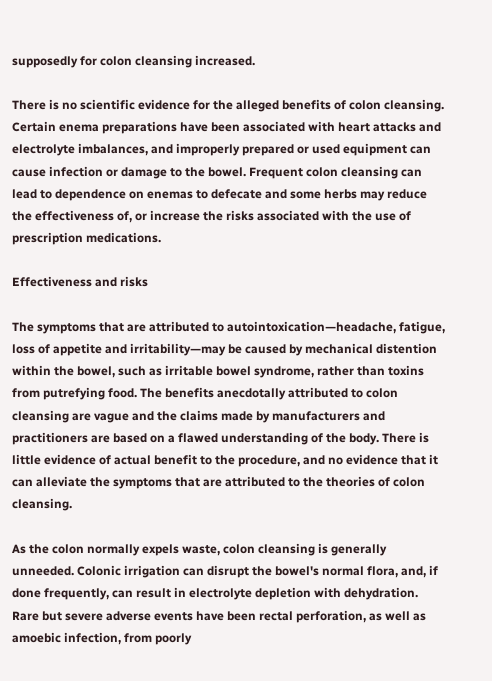supposedly for colon cleansing increased.

There is no scientific evidence for the alleged benefits of colon cleansing. Certain enema preparations have been associated with heart attacks and electrolyte imbalances, and improperly prepared or used equipment can cause infection or damage to the bowel. Frequent colon cleansing can lead to dependence on enemas to defecate and some herbs may reduce the effectiveness of, or increase the risks associated with the use of prescription medications.

Effectiveness and risks

The symptoms that are attributed to autointoxication—headache, fatigue, loss of appetite and irritability—may be caused by mechanical distention within the bowel, such as irritable bowel syndrome, rather than toxins from putrefying food. The benefits anecdotally attributed to colon cleansing are vague and the claims made by manufacturers and practitioners are based on a flawed understanding of the body. There is little evidence of actual benefit to the procedure, and no evidence that it can alleviate the symptoms that are attributed to the theories of colon cleansing.

As the colon normally expels waste, colon cleansing is generally unneeded. Colonic irrigation can disrupt the bowel's normal flora, and, if done frequently, can result in electrolyte depletion with dehydration. Rare but severe adverse events have been rectal perforation, as well as amoebic infection, from poorly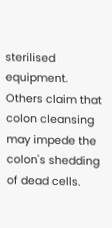sterilised equipment. Others claim that colon cleansing may impede the colon's shedding of dead cells.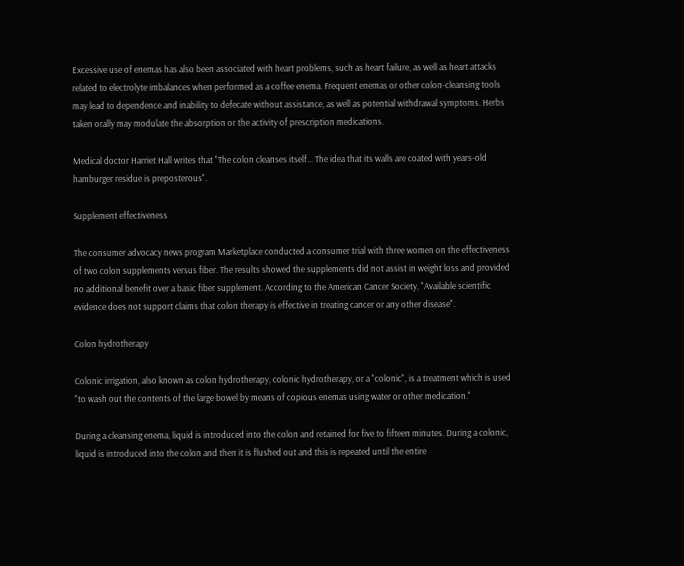Excessive use of enemas has also been associated with heart problems, such as heart failure, as well as heart attacks related to electrolyte imbalances when performed as a coffee enema. Frequent enemas or other colon-cleansing tools may lead to dependence and inability to defecate without assistance, as well as potential withdrawal symptoms. Herbs taken orally may modulate the absorption or the activity of prescription medications.

Medical doctor Harriet Hall writes that "The colon cleanses itself... The idea that its walls are coated with years-old hamburger residue is preposterous".

Supplement effectiveness

The consumer advocacy news program Marketplace conducted a consumer trial with three women on the effectiveness of two colon supplements versus fiber. The results showed the supplements did not assist in weight loss and provided no additional benefit over a basic fiber supplement. According to the American Cancer Society, "Available scientific evidence does not support claims that colon therapy is effective in treating cancer or any other disease".

Colon hydrotherapy

Colonic irrigation, also known as colon hydrotherapy, colonic hydrotherapy, or a "colonic", is a treatment which is used "to wash out the contents of the large bowel by means of copious enemas using water or other medication."

During a cleansing enema, liquid is introduced into the colon and retained for five to fifteen minutes. During a colonic, liquid is introduced into the colon and then it is flushed out and this is repeated until the entire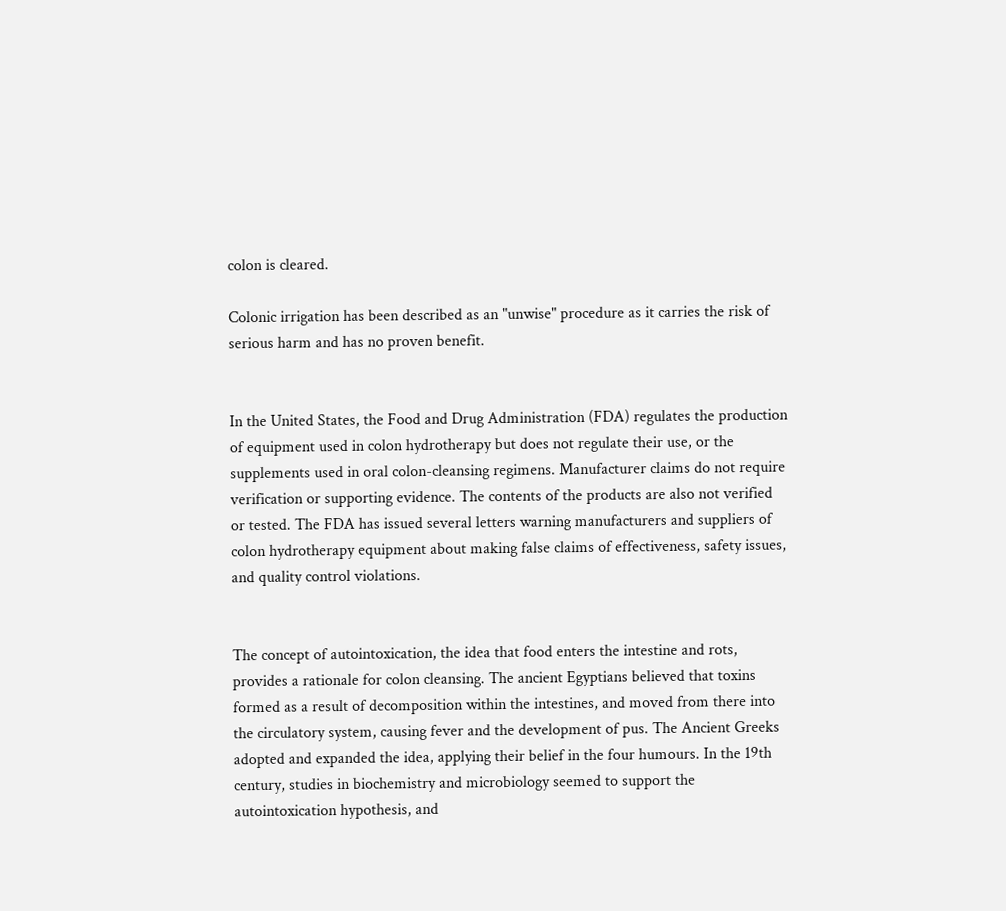colon is cleared.

Colonic irrigation has been described as an "unwise" procedure as it carries the risk of serious harm and has no proven benefit.


In the United States, the Food and Drug Administration (FDA) regulates the production of equipment used in colon hydrotherapy but does not regulate their use, or the supplements used in oral colon-cleansing regimens. Manufacturer claims do not require verification or supporting evidence. The contents of the products are also not verified or tested. The FDA has issued several letters warning manufacturers and suppliers of colon hydrotherapy equipment about making false claims of effectiveness, safety issues, and quality control violations.


The concept of autointoxication, the idea that food enters the intestine and rots, provides a rationale for colon cleansing. The ancient Egyptians believed that toxins formed as a result of decomposition within the intestines, and moved from there into the circulatory system, causing fever and the development of pus. The Ancient Greeks adopted and expanded the idea, applying their belief in the four humours. In the 19th century, studies in biochemistry and microbiology seemed to support the autointoxication hypothesis, and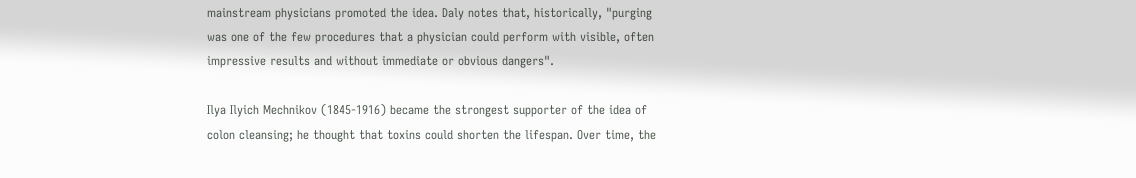mainstream physicians promoted the idea. Daly notes that, historically, "purging was one of the few procedures that a physician could perform with visible, often impressive results and without immediate or obvious dangers".

Ilya Ilyich Mechnikov (1845-1916) became the strongest supporter of the idea of colon cleansing; he thought that toxins could shorten the lifespan. Over time, the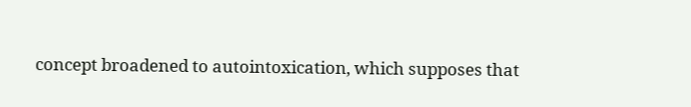concept broadened to autointoxication, which supposes that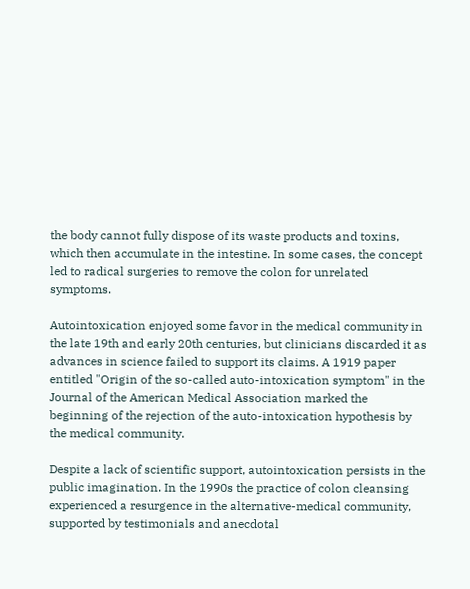the body cannot fully dispose of its waste products and toxins, which then accumulate in the intestine. In some cases, the concept led to radical surgeries to remove the colon for unrelated symptoms.

Autointoxication enjoyed some favor in the medical community in the late 19th and early 20th centuries, but clinicians discarded it as advances in science failed to support its claims. A 1919 paper entitled "Origin of the so-called auto-intoxication symptom" in the Journal of the American Medical Association marked the beginning of the rejection of the auto-intoxication hypothesis by the medical community.

Despite a lack of scientific support, autointoxication persists in the public imagination. In the 1990s the practice of colon cleansing experienced a resurgence in the alternative-medical community, supported by testimonials and anecdotal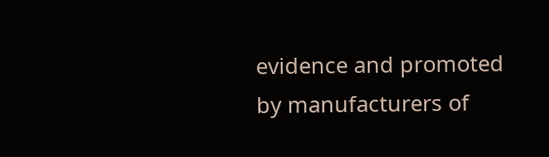evidence and promoted by manufacturers of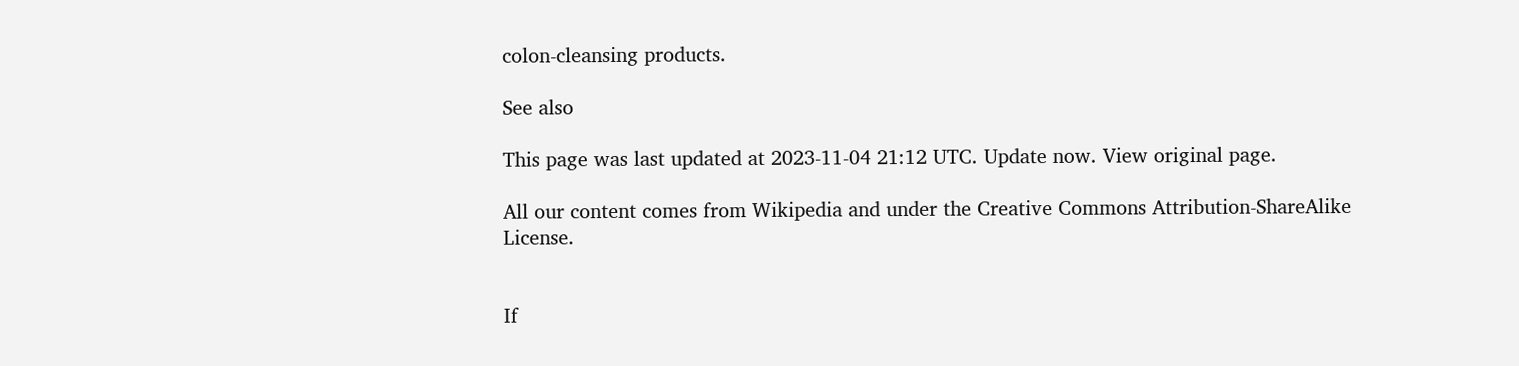colon-cleansing products.

See also

This page was last updated at 2023-11-04 21:12 UTC. Update now. View original page.

All our content comes from Wikipedia and under the Creative Commons Attribution-ShareAlike License.


If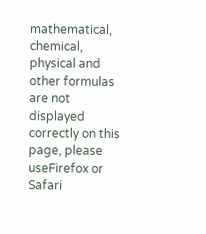mathematical, chemical, physical and other formulas are not displayed correctly on this page, please useFirefox or Safari